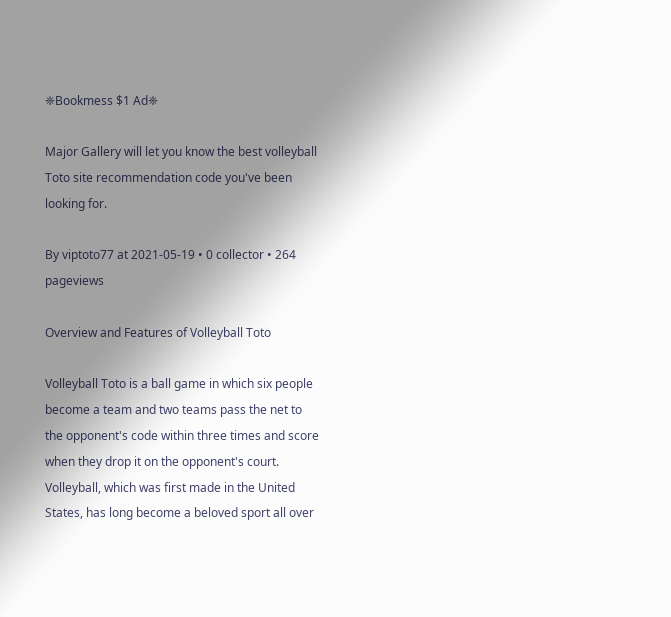❈Bookmess $1 Ad❈

Major Gallery will let you know the best volleyball Toto site recommendation code you've been looking for.

By viptoto77 at 2021-05-19 • 0 collector • 264 pageviews

Overview and Features of Volleyball Toto

Volleyball Toto is a ball game in which six people become a team and two teams pass the net to the opponent's code within three times and score when they drop it on the opponent's court. Volleyball, which was first made in the United States, has long become a beloved sport all over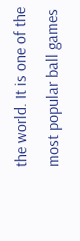the world. It is one of the most popular ball games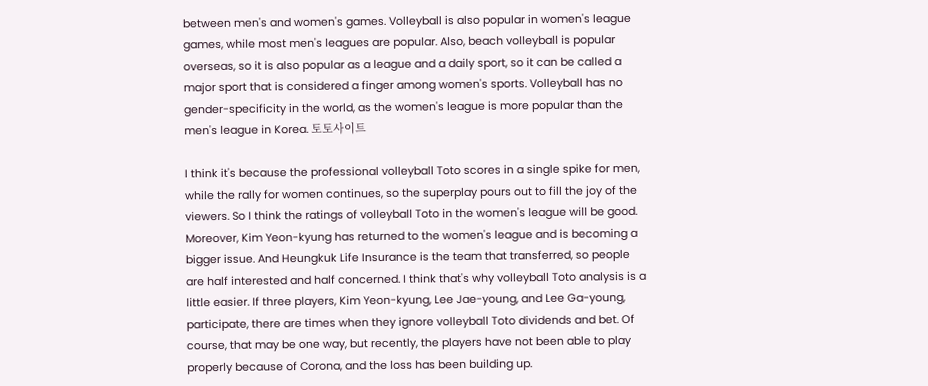between men's and women's games. Volleyball is also popular in women's league games, while most men's leagues are popular. Also, beach volleyball is popular overseas, so it is also popular as a league and a daily sport, so it can be called a major sport that is considered a finger among women's sports. Volleyball has no gender-specificity in the world, as the women's league is more popular than the men's league in Korea. 토토사이트

I think it's because the professional volleyball Toto scores in a single spike for men, while the rally for women continues, so the superplay pours out to fill the joy of the viewers. So I think the ratings of volleyball Toto in the women's league will be good. Moreover, Kim Yeon-kyung has returned to the women's league and is becoming a bigger issue. And Heungkuk Life Insurance is the team that transferred, so people are half interested and half concerned. I think that's why volleyball Toto analysis is a little easier. If three players, Kim Yeon-kyung, Lee Jae-young, and Lee Ga-young, participate, there are times when they ignore volleyball Toto dividends and bet. Of course, that may be one way, but recently, the players have not been able to play properly because of Corona, and the loss has been building up.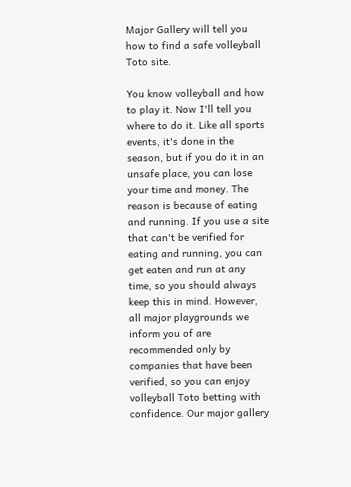Major Gallery will tell you how to find a safe volleyball Toto site.

You know volleyball and how to play it. Now I'll tell you where to do it. Like all sports events, it's done in the season, but if you do it in an unsafe place, you can lose your time and money. The reason is because of eating and running. If you use a site that can't be verified for eating and running, you can get eaten and run at any time, so you should always keep this in mind. However, all major playgrounds we inform you of are recommended only by companies that have been verified, so you can enjoy volleyball Toto betting with confidence. Our major gallery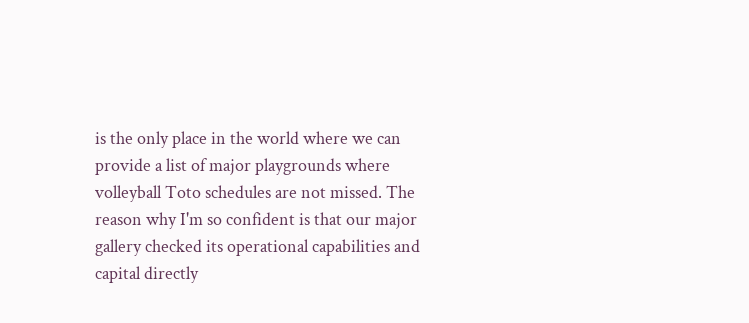is the only place in the world where we can provide a list of major playgrounds where volleyball Toto schedules are not missed. The reason why I'm so confident is that our major gallery checked its operational capabilities and capital directly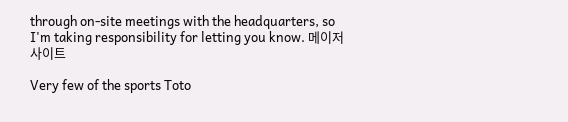through on-site meetings with the headquarters, so I'm taking responsibility for letting you know. 메이저사이트

Very few of the sports Toto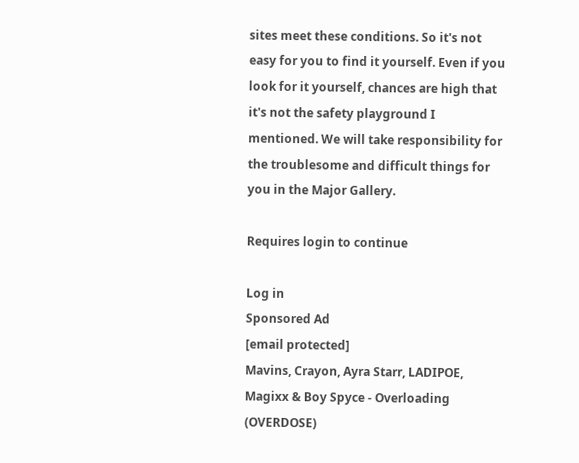sites meet these conditions. So it's not easy for you to find it yourself. Even if you look for it yourself, chances are high that it's not the safety playground I mentioned. We will take responsibility for the troublesome and difficult things for you in the Major Gallery.

Requires login to continue

Log in
Sponsored Ad
[email protected]
Mavins, Crayon, Ayra Starr, LADIPOE, Magixx & Boy Spyce - Overloading (OVERDOSE)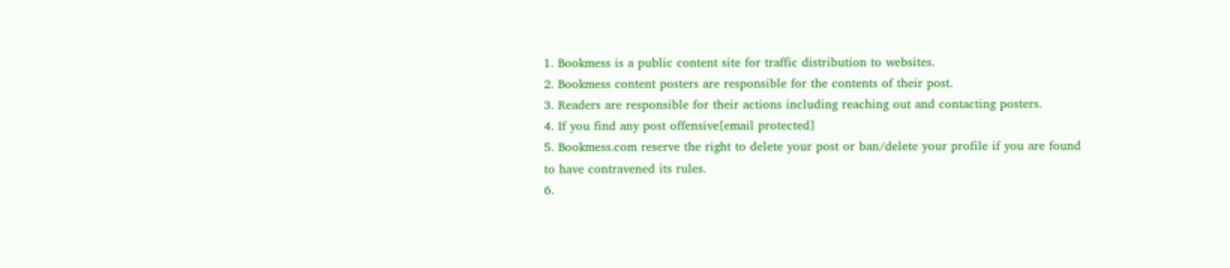1. Bookmess is a public content site for traffic distribution to websites.
2. Bookmess content posters are responsible for the contents of their post.
3. Readers are responsible for their actions including reaching out and contacting posters.
4. If you find any post offensive[email protected]
5. Bookmess.com reserve the right to delete your post or ban/delete your profile if you are found to have contravened its rules.
6.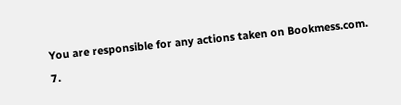You are responsible for any actions taken on Bookmess.com.
7.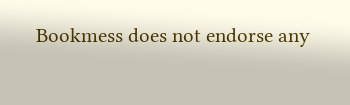Bookmess does not endorse any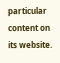particular content on its website.